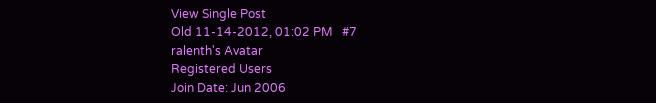View Single Post
Old 11-14-2012, 01:02 PM   #7
ralenth's Avatar
Registered Users
Join Date: Jun 2006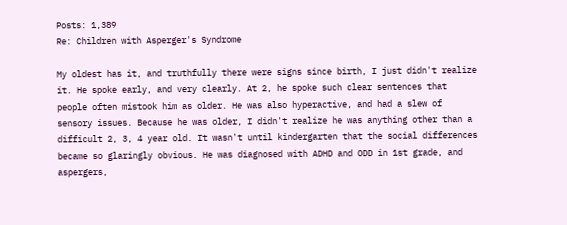Posts: 1,389
Re: Children with Asperger's Syndrome

My oldest has it, and truthfully there were signs since birth, I just didn't realize it. He spoke early, and very clearly. At 2, he spoke such clear sentences that people often mistook him as older. He was also hyperactive, and had a slew of sensory issues. Because he was older, I didn't realize he was anything other than a difficult 2, 3, 4 year old. It wasn't until kindergarten that the social differences became so glaringly obvious. He was diagnosed with ADHD and ODD in 1st grade, and aspergers,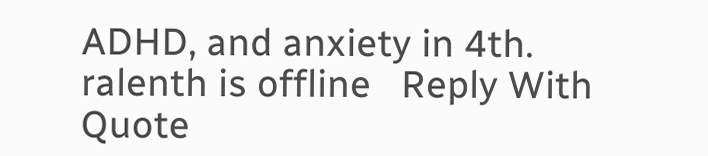ADHD, and anxiety in 4th.
ralenth is offline   Reply With Quote